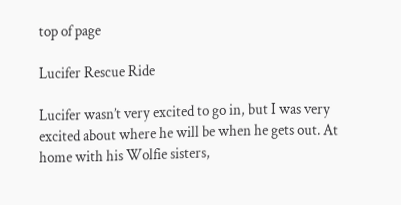top of page

Lucifer Rescue Ride

Lucifer wasn’t very excited to go in, but I was very excited about where he will be when he gets out. At home with his Wolfie sisters,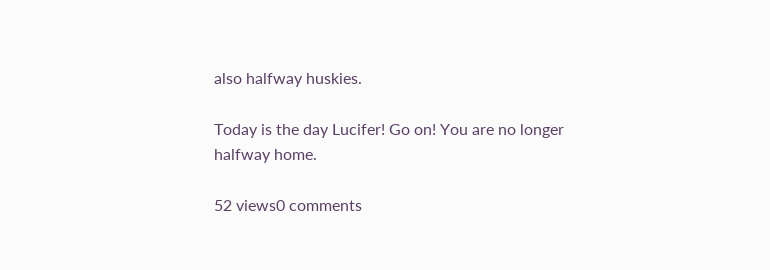also halfway huskies.

Today is the day Lucifer! Go on! You are no longer halfway home.

52 views0 comments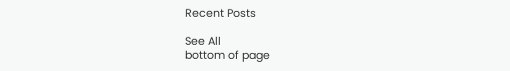Recent Posts

See All
bottom of page